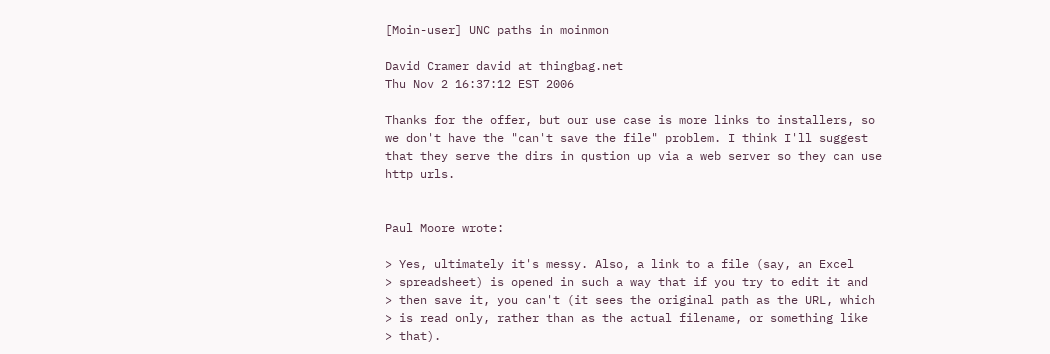[Moin-user] UNC paths in moinmon

David Cramer david at thingbag.net
Thu Nov 2 16:37:12 EST 2006

Thanks for the offer, but our use case is more links to installers, so
we don't have the "can't save the file" problem. I think I'll suggest
that they serve the dirs in qustion up via a web server so they can use
http urls.


Paul Moore wrote:

> Yes, ultimately it's messy. Also, a link to a file (say, an Excel
> spreadsheet) is opened in such a way that if you try to edit it and
> then save it, you can't (it sees the original path as the URL, which
> is read only, rather than as the actual filename, or something like
> that).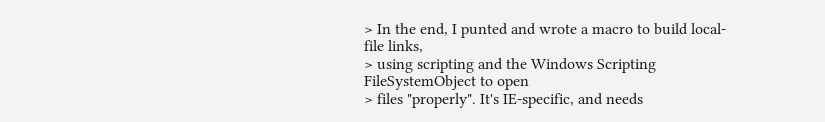> In the end, I punted and wrote a macro to build local-file links,
> using scripting and the Windows Scripting FileSystemObject to open
> files "properly". It's IE-specific, and needs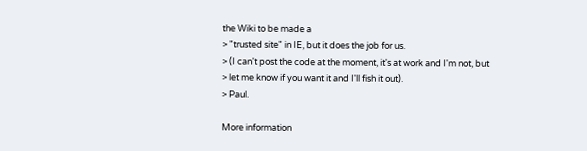the Wiki to be made a
> "trusted site" in IE, but it does the job for us.
> (I can't post the code at the moment, it's at work and I'm not, but
> let me know if you want it and I'll fish it out).
> Paul.

More information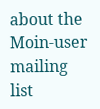about the Moin-user mailing list